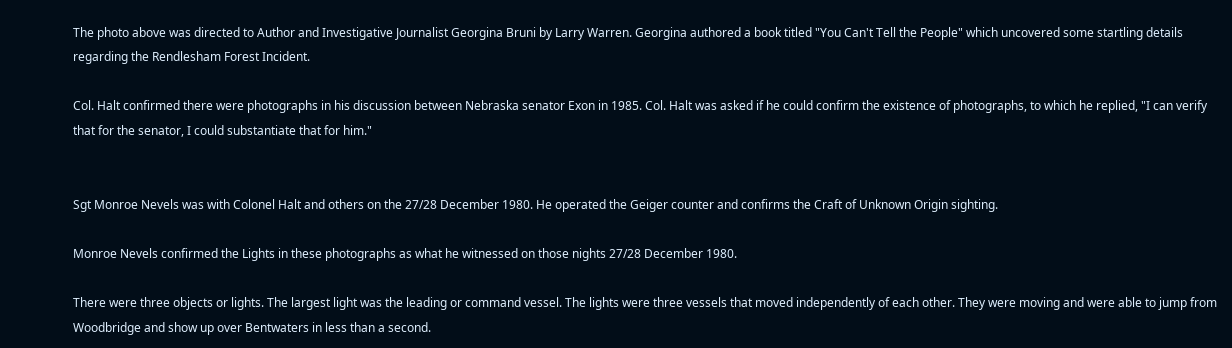The photo above was directed to Author and Investigative Journalist Georgina Bruni by Larry Warren. Georgina authored a book titled "You Can't Tell the People" which uncovered some startling details regarding the Rendlesham Forest Incident.

Col. Halt confirmed there were photographs in his discussion between Nebraska senator Exon in 1985. Col. Halt was asked if he could confirm the existence of photographs, to which he replied, "I can verify that for the senator, I could substantiate that for him."


Sgt Monroe Nevels was with Colonel Halt and others on the 27/28 December 1980. He operated the Geiger counter and confirms the Craft of Unknown Origin sighting.

Monroe Nevels confirmed the Lights in these photographs as what he witnessed on those nights 27/28 December 1980.

There were three objects or lights. The largest light was the leading or command vessel. The lights were three vessels that moved independently of each other. They were moving and were able to jump from Woodbridge and show up over Bentwaters in less than a second.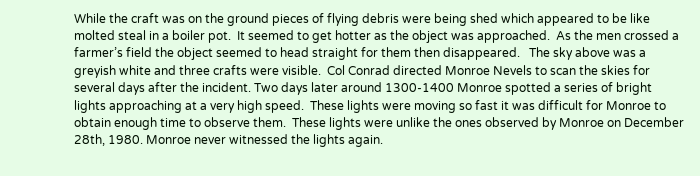While the craft was on the ground pieces of flying debris were being shed which appeared to be like molted steal in a boiler pot.  It seemed to get hotter as the object was approached.  As the men crossed a farmer’s field the object seemed to head straight for them then disappeared.   The sky above was a greyish white and three crafts were visible.  Col Conrad directed Monroe Nevels to scan the skies for several days after the incident. Two days later around 1300-1400 Monroe spotted a series of bright lights approaching at a very high speed.  These lights were moving so fast it was difficult for Monroe to obtain enough time to observe them.  These lights were unlike the ones observed by Monroe on December 28th, 1980. Monroe never witnessed the lights again.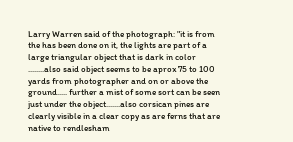Larry Warren said of the photograph: "it is from the has been done on it, the lights are part of a large triangular object that is dark in color ........also said object seems to be aprox 75 to 100 yards from photographer and on or above the ground..... further a mist of some sort can be seen just under the object.......also corsican pines are clearly visible in a clear copy as are ferns that are native to rendlesham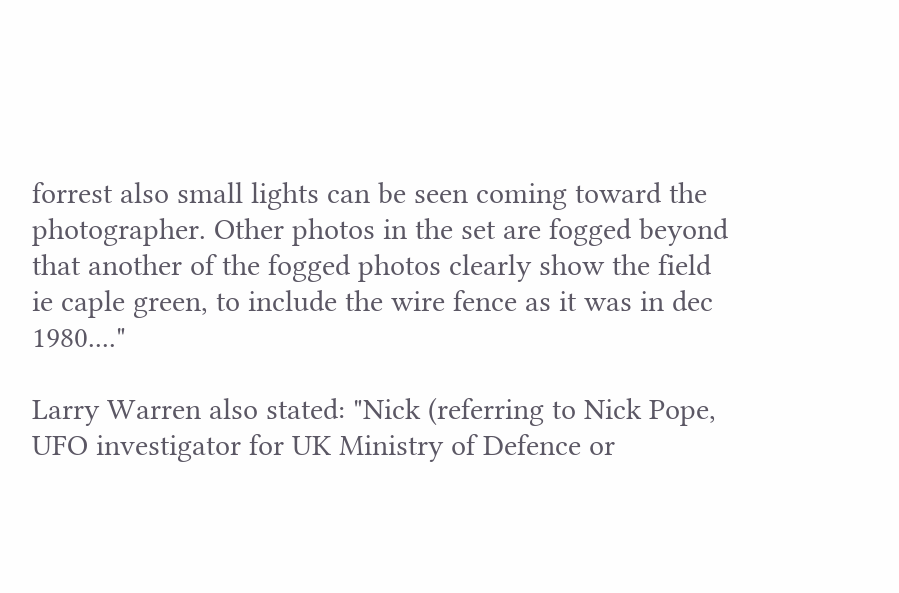forrest also small lights can be seen coming toward the photographer. Other photos in the set are fogged beyond that another of the fogged photos clearly show the field ie caple green, to include the wire fence as it was in dec 1980...."

Larry Warren also stated: "Nick (referring to Nick Pope, UFO investigator for UK Ministry of Defence or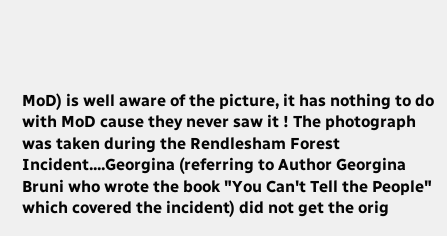MoD) is well aware of the picture, it has nothing to do with MoD cause they never saw it ! The photograph was taken during the Rendlesham Forest Incident....Georgina (referring to Author Georgina Bruni who wrote the book "You Can't Tell the People" which covered the incident) did not get the orig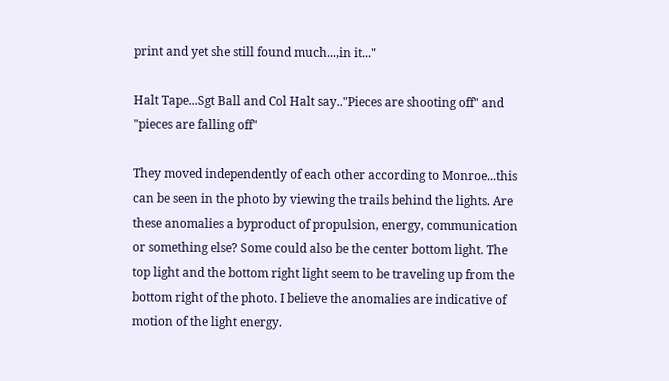print and yet she still found much...,in it..."

Halt Tape...Sgt Ball and Col Halt say.."Pieces are shooting off" and "pieces are falling off"

They moved independently of each other according to Monroe...this can be seen in the photo by viewing the trails behind the lights. Are these anomalies a byproduct of propulsion, energy, communication or something else? Some could also be the center bottom light. The top light and the bottom right light seem to be traveling up from the bottom right of the photo. I believe the anomalies are indicative of motion of the light energy.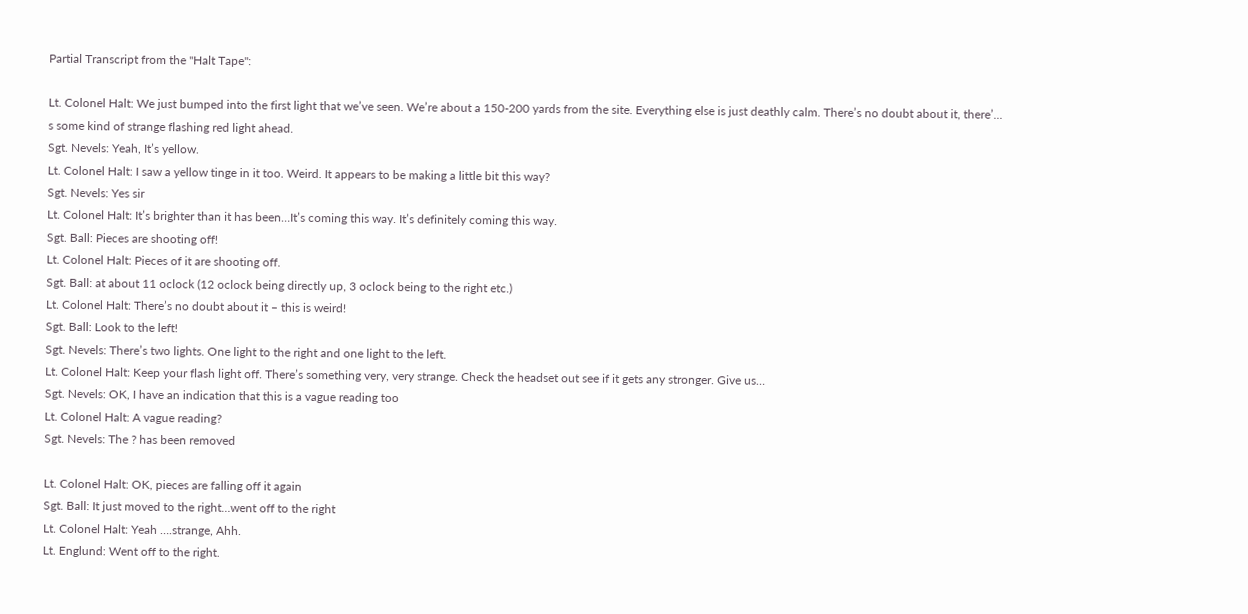Partial Transcript from the "Halt Tape":

Lt. Colonel Halt: We just bumped into the first light that we’ve seen. We’re about a 150-200 yards from the site. Everything else is just deathly calm. There’s no doubt about it, there’...
s some kind of strange flashing red light ahead.
Sgt. Nevels: Yeah, It’s yellow.
Lt. Colonel Halt: I saw a yellow tinge in it too. Weird. It appears to be making a little bit this way?
Sgt. Nevels: Yes sir
Lt. Colonel Halt: It’s brighter than it has been…It’s coming this way. It’s definitely coming this way.
Sgt. Ball: Pieces are shooting off!
Lt. Colonel Halt: Pieces of it are shooting off.
Sgt. Ball: at about 11 oclock (12 oclock being directly up, 3 oclock being to the right etc.)
Lt. Colonel Halt: There’s no doubt about it – this is weird!
Sgt. Ball: Look to the left!
Sgt. Nevels: There’s two lights. One light to the right and one light to the left.
Lt. Colonel Halt: Keep your flash light off. There’s something very, very strange. Check the headset out see if it gets any stronger. Give us…
Sgt. Nevels: OK, I have an indication that this is a vague reading too
Lt. Colonel Halt: A vague reading?
Sgt. Nevels: The ? has been removed

Lt. Colonel Halt: OK, pieces are falling off it again
Sgt. Ball: It just moved to the right…went off to the right
Lt. Colonel Halt: Yeah ….strange, Ahh.
Lt. Englund: Went off to the right.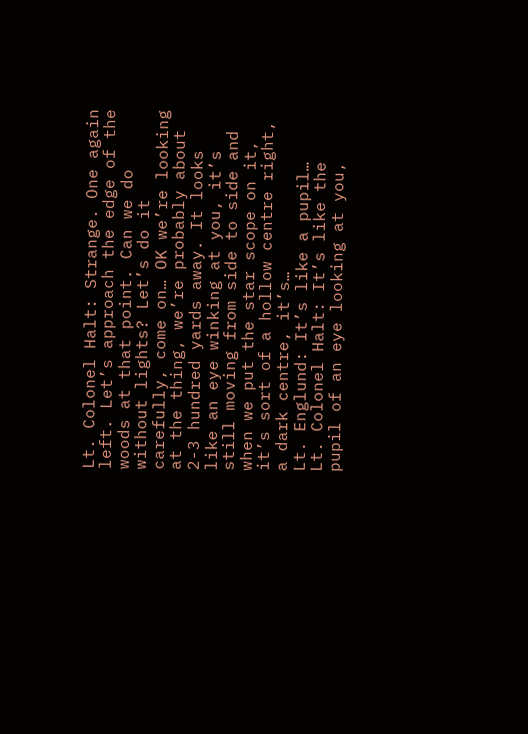Lt. Colonel Halt: Strange. One again left. Let’s approach the edge of the woods at that point. Can we do without lights? Let’s do it carefully, come on… OK we’re looking at the thing, we’re probably about 2-3 hundred yards away. It looks like an eye winking at you, it’s still moving from side to side and when we put the star scope on it, it’s sort of a hollow centre right, a dark centre, it’s…
Lt. Englund: It’s like a pupil…
Lt. Colonel Halt: It’s like the pupil of an eye looking at you,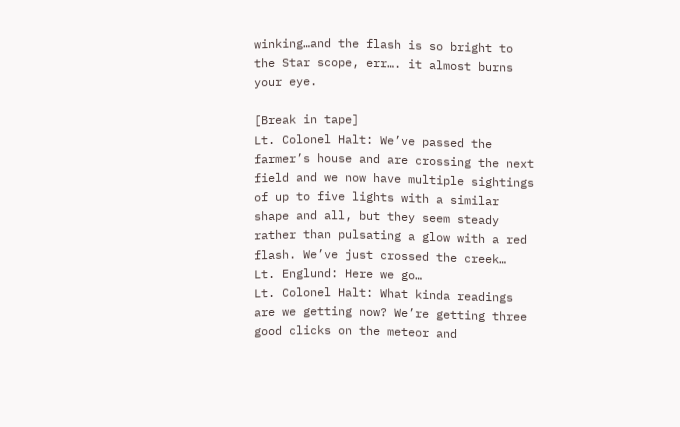winking…and the flash is so bright to the Star scope, err…. it almost burns your eye.

[Break in tape]
Lt. Colonel Halt: We’ve passed the farmer’s house and are crossing the next field and we now have multiple sightings of up to five lights with a similar shape and all, but they seem steady rather than pulsating a glow with a red flash. We’ve just crossed the creek…
Lt. Englund: Here we go…
Lt. Colonel Halt: What kinda readings are we getting now? We’re getting three good clicks on the meteor and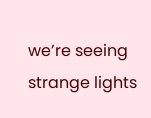we’re seeing strange lights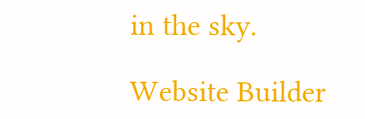in the sky.

Website Builder